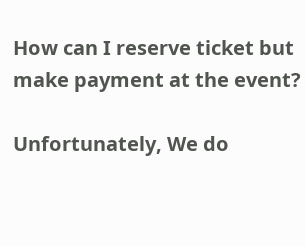How can I reserve ticket but make payment at the event?

Unfortunately, We do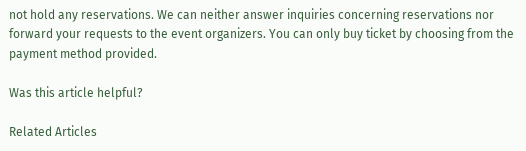not hold any reservations. We can neither answer inquiries concerning reservations nor forward your requests to the event organizers. You can only buy ticket by choosing from the payment method provided.

Was this article helpful?

Related Articles